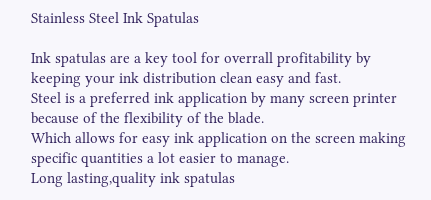Stainless Steel Ink Spatulas

Ink spatulas are a key tool for overrall profitability by keeping your ink distribution clean easy and fast.
Steel is a preferred ink application by many screen printer because of the flexibility of the blade.
Which allows for easy ink application on the screen making specific quantities a lot easier to manage.
Long lasting,quality ink spatulas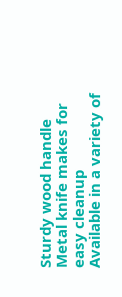Sturdy wood handle
Metal knife makes for easy cleanup
Available in a variety of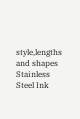style,lengths and shapes
Stainless Steel Ink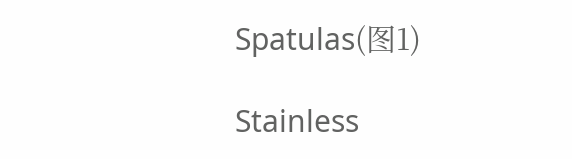Spatulas(图1)

Stainless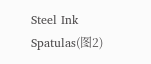Steel Ink Spatulas(图2)